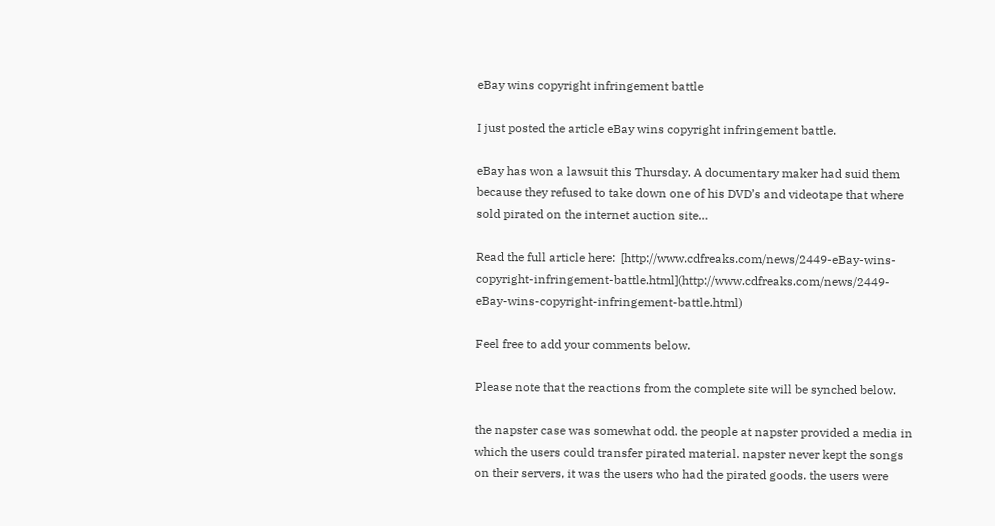eBay wins copyright infringement battle

I just posted the article eBay wins copyright infringement battle.

eBay has won a lawsuit this Thursday. A documentary maker had suid them because they refused to take down one of his DVD’s and videotape that where sold pirated on the internet auction site…

Read the full article here:  [http://www.cdfreaks.com/news/2449-eBay-wins-copyright-infringement-battle.html](http://www.cdfreaks.com/news/2449-eBay-wins-copyright-infringement-battle.html)

Feel free to add your comments below.

Please note that the reactions from the complete site will be synched below.

the napster case was somewhat odd. the people at napster provided a media in which the users could transfer pirated material. napster never kept the songs on their servers, it was the users who had the pirated goods. the users were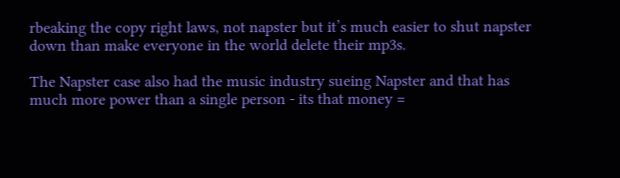rbeaking the copy right laws, not napster but it’s much easier to shut napster down than make everyone in the world delete their mp3s.

The Napster case also had the music industry sueing Napster and that has much more power than a single person - its that money =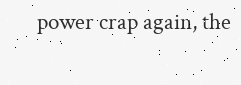power crap again, the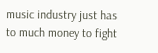music industry just has to much money to fight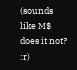(sounds like M$ does it not? :r)